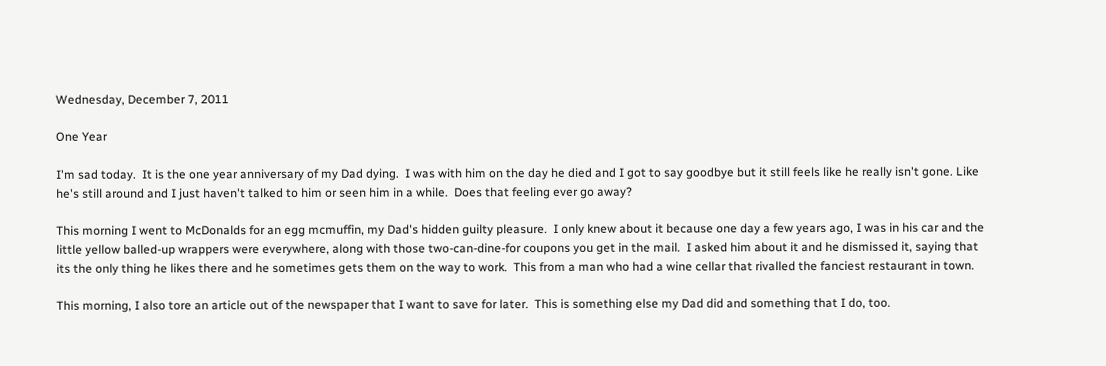Wednesday, December 7, 2011

One Year

I'm sad today.  It is the one year anniversary of my Dad dying.  I was with him on the day he died and I got to say goodbye but it still feels like he really isn't gone. Like he's still around and I just haven't talked to him or seen him in a while.  Does that feeling ever go away?

This morning I went to McDonalds for an egg mcmuffin, my Dad's hidden guilty pleasure.  I only knew about it because one day a few years ago, I was in his car and the little yellow balled-up wrappers were everywhere, along with those two-can-dine-for coupons you get in the mail.  I asked him about it and he dismissed it, saying that its the only thing he likes there and he sometimes gets them on the way to work.  This from a man who had a wine cellar that rivalled the fanciest restaurant in town.

This morning, I also tore an article out of the newspaper that I want to save for later.  This is something else my Dad did and something that I do, too.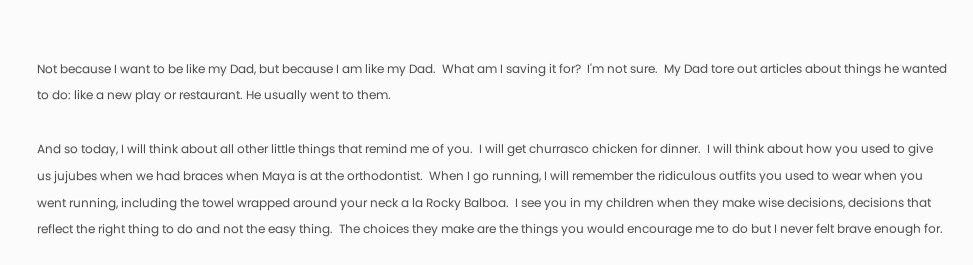Not because I want to be like my Dad, but because I am like my Dad.  What am I saving it for?  I'm not sure.  My Dad tore out articles about things he wanted to do: like a new play or restaurant. He usually went to them.

And so today, I will think about all other little things that remind me of you.  I will get churrasco chicken for dinner.  I will think about how you used to give us jujubes when we had braces when Maya is at the orthodontist.  When I go running, I will remember the ridiculous outfits you used to wear when you went running, including the towel wrapped around your neck a la Rocky Balboa.  I see you in my children when they make wise decisions, decisions that reflect the right thing to do and not the easy thing.  The choices they make are the things you would encourage me to do but I never felt brave enough for.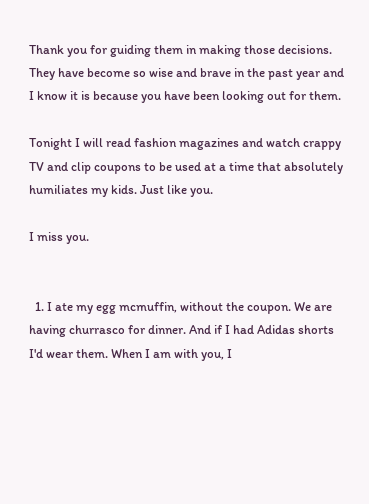Thank you for guiding them in making those decisions.  They have become so wise and brave in the past year and I know it is because you have been looking out for them.

Tonight I will read fashion magazines and watch crappy TV and clip coupons to be used at a time that absolutely humiliates my kids. Just like you.

I miss you.


  1. I ate my egg mcmuffin, without the coupon. We are having churrasco for dinner. And if I had Adidas shorts I'd wear them. When I am with you, I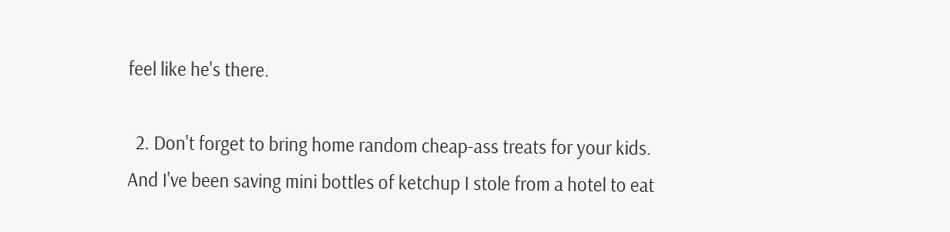feel like he's there.

  2. Don't forget to bring home random cheap-ass treats for your kids. And I've been saving mini bottles of ketchup I stole from a hotel to eat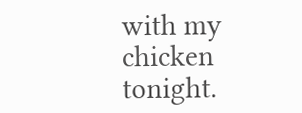with my chicken tonight.